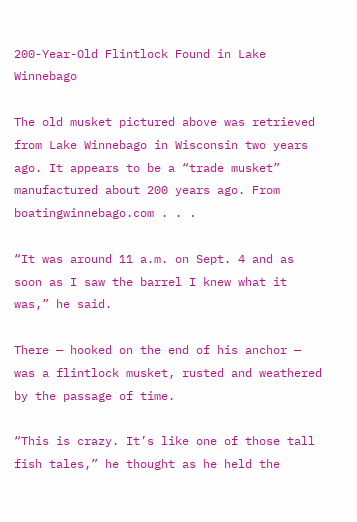200-Year-Old Flintlock Found in Lake Winnebago

The old musket pictured above was retrieved from Lake Winnebago in Wisconsin two years ago. It appears to be a “trade musket” manufactured about 200 years ago. From boatingwinnebago.com . . .

“It was around 11 a.m. on Sept. 4 and as soon as I saw the barrel I knew what it was,” he said.

There — hooked on the end of his anchor — was a flintlock musket, rusted and weathered by the passage of time.

“This is crazy. It’s like one of those tall fish tales,” he thought as he held the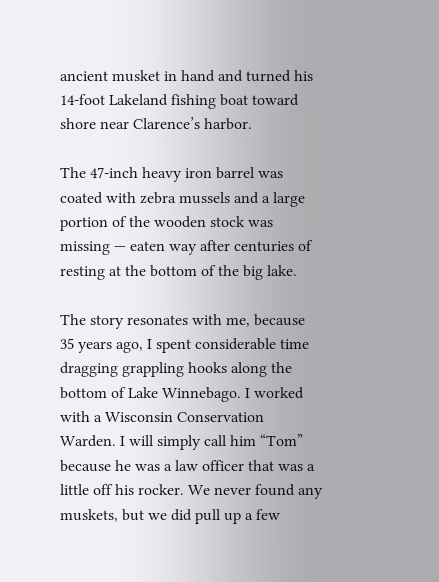ancient musket in hand and turned his 14-foot Lakeland fishing boat toward shore near Clarence’s harbor.

The 47-inch heavy iron barrel was coated with zebra mussels and a large portion of the wooden stock was missing — eaten way after centuries of resting at the bottom of the big lake.

The story resonates with me, because 35 years ago, I spent considerable time dragging grappling hooks along the bottom of Lake Winnebago. I worked with a Wisconsin Conservation Warden. I will simply call him “Tom” because he was a law officer that was a little off his rocker. We never found any muskets, but we did pull up a few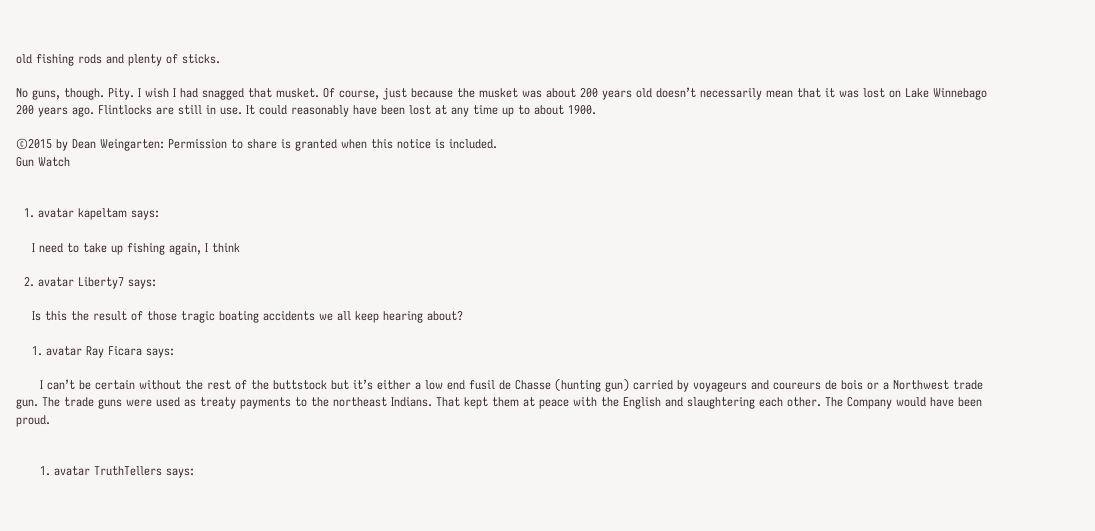old fishing rods and plenty of sticks.

No guns, though. Pity. I wish I had snagged that musket. Of course, just because the musket was about 200 years old doesn’t necessarily mean that it was lost on Lake Winnebago 200 years ago. Flintlocks are still in use. It could reasonably have been lost at any time up to about 1900.

©2015 by Dean Weingarten: Permission to share is granted when this notice is included.
Gun Watch


  1. avatar kapeltam says:

    I need to take up fishing again, I think

  2. avatar Liberty7 says:

    Is this the result of those tragic boating accidents we all keep hearing about?

    1. avatar Ray Ficara says:

      I can’t be certain without the rest of the buttstock but it’s either a low end fusil de Chasse (hunting gun) carried by voyageurs and coureurs de bois or a Northwest trade gun. The trade guns were used as treaty payments to the northeast Indians. That kept them at peace with the English and slaughtering each other. The Company would have been proud.


      1. avatar TruthTellers says: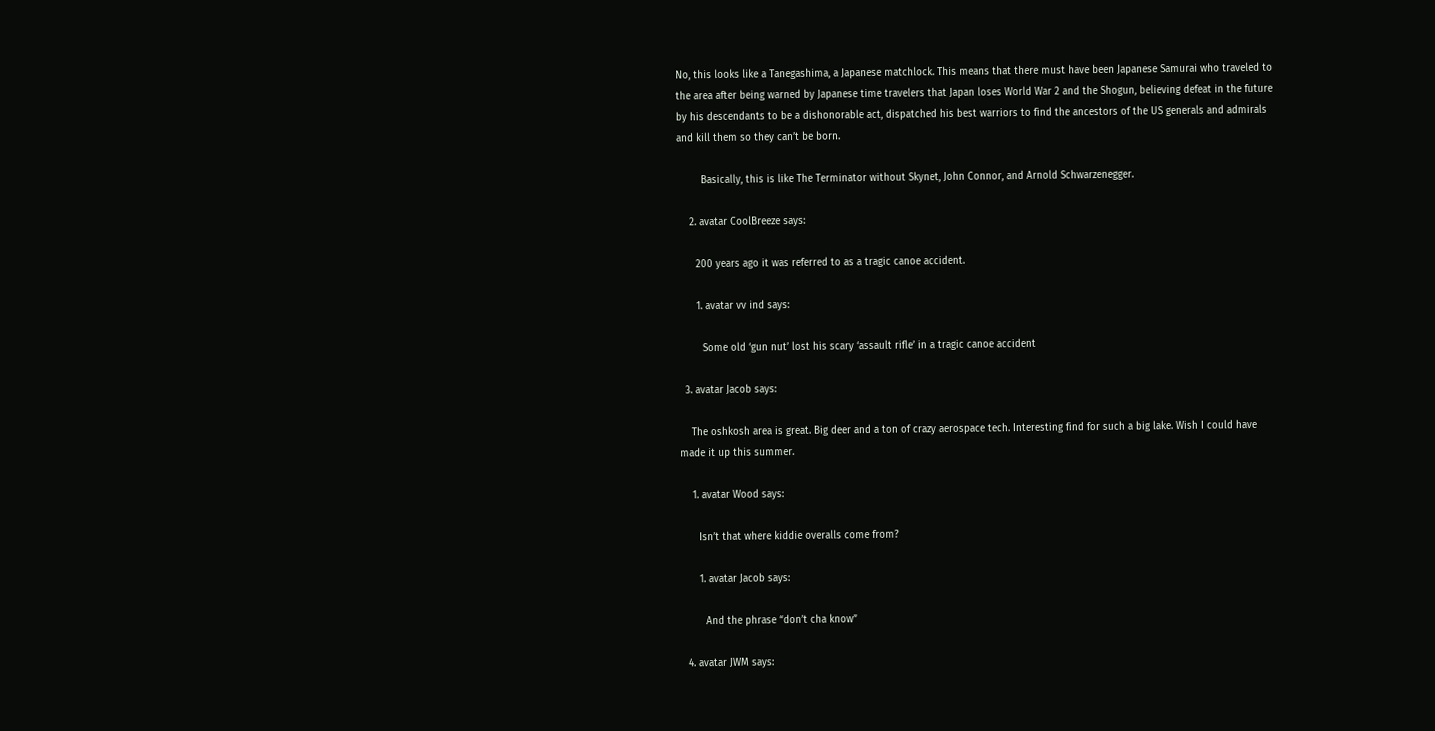No, this looks like a Tanegashima, a Japanese matchlock. This means that there must have been Japanese Samurai who traveled to the area after being warned by Japanese time travelers that Japan loses World War 2 and the Shogun, believing defeat in the future by his descendants to be a dishonorable act, dispatched his best warriors to find the ancestors of the US generals and admirals and kill them so they can’t be born.

        Basically, this is like The Terminator without Skynet, John Connor, and Arnold Schwarzenegger.

    2. avatar CoolBreeze says:

      200 years ago it was referred to as a tragic canoe accident.

      1. avatar vv ind says:

        Some old ‘gun nut’ lost his scary ‘assault rifle’ in a tragic canoe accident

  3. avatar Jacob says:

    The oshkosh area is great. Big deer and a ton of crazy aerospace tech. Interesting find for such a big lake. Wish I could have made it up this summer.

    1. avatar Wood says:

      Isn’t that where kiddie overalls come from?

      1. avatar Jacob says:

        And the phrase “don’t cha know”

  4. avatar JWM says: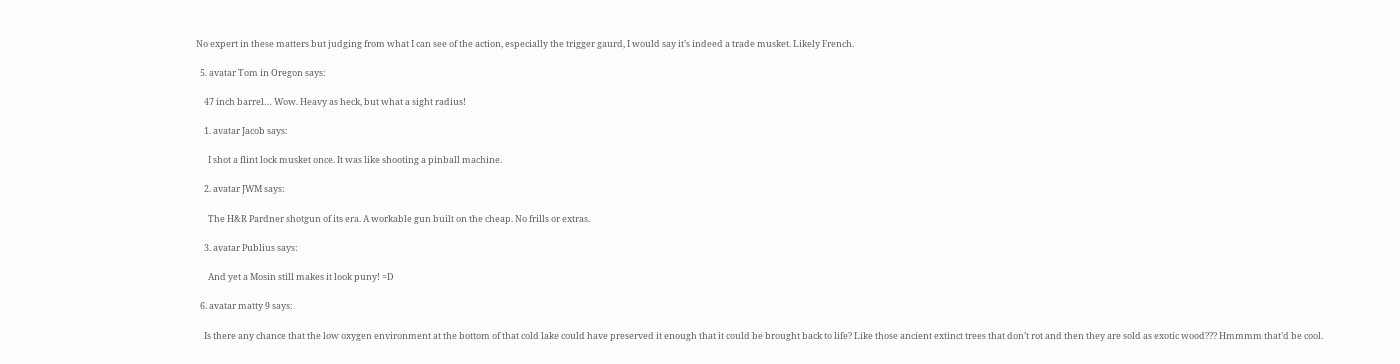No expert in these matters but judging from what I can see of the action, especially the trigger gaurd, I would say it’s indeed a trade musket. Likely French.

  5. avatar Tom in Oregon says:

    47 inch barrel… Wow. Heavy as heck, but what a sight radius!

    1. avatar Jacob says:

      I shot a flint lock musket once. It was like shooting a pinball machine.

    2. avatar JWM says:

      The H&R Pardner shotgun of its era. A workable gun built on the cheap. No frills or extras.

    3. avatar Publius says:

      And yet a Mosin still makes it look puny! =D

  6. avatar matty 9 says:

    Is there any chance that the low oxygen environment at the bottom of that cold lake could have preserved it enough that it could be brought back to life? Like those ancient extinct trees that don’t rot and then they are sold as exotic wood??? Hmmmm that’d be cool.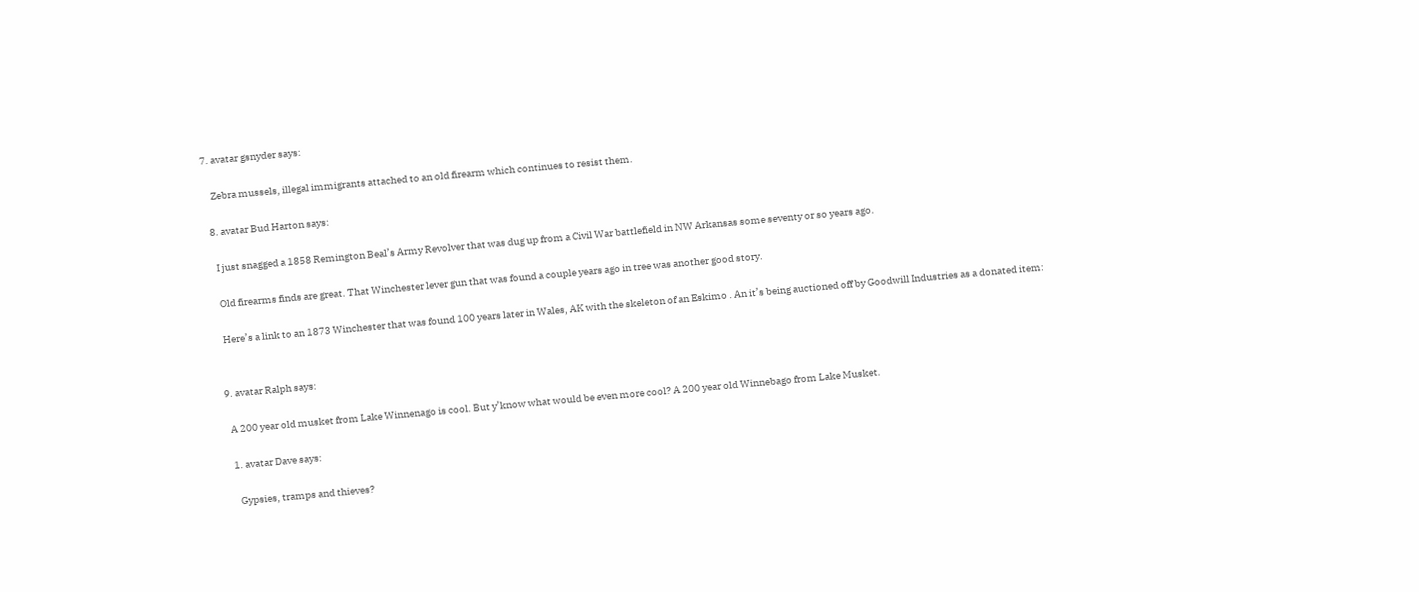7. avatar gsnyder says:

    Zebra mussels, illegal immigrants attached to an old firearm which continues to resist them.

  8. avatar Bud Harton says:

    I just snagged a 1858 Remington Beal’s Army Revolver that was dug up from a Civil War battlefield in NW Arkansas some seventy or so years ago.

    Old firearms finds are great. That Winchester lever gun that was found a couple years ago in tree was another good story.

    Here’s a link to an 1873 Winchester that was found 100 years later in Wales, AK with the skeleton of an Eskimo . An it’s being auctioned off by Goodwill Industries as a donated item:


  9. avatar Ralph says:

    A 200 year old musket from Lake Winnenago is cool. But y’know what would be even more cool? A 200 year old Winnebago from Lake Musket.

    1. avatar Dave says:

      Gypsies, tramps and thieves?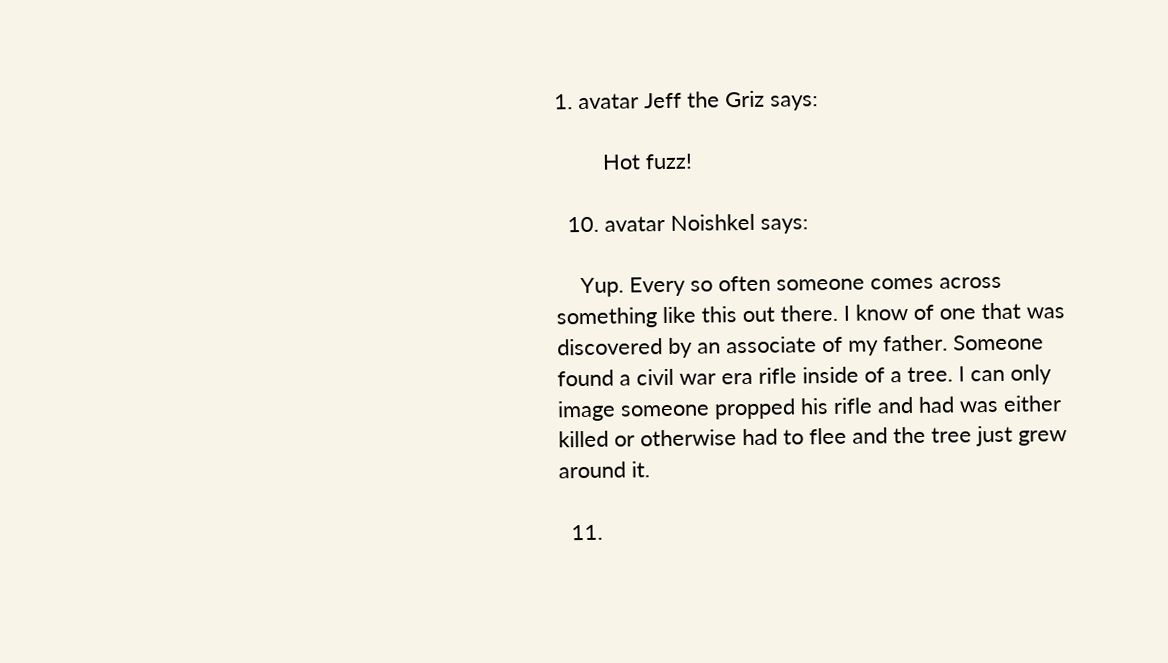1. avatar Jeff the Griz says:

        Hot fuzz!

  10. avatar Noishkel says:

    Yup. Every so often someone comes across something like this out there. I know of one that was discovered by an associate of my father. Someone found a civil war era rifle inside of a tree. I can only image someone propped his rifle and had was either killed or otherwise had to flee and the tree just grew around it.

  11.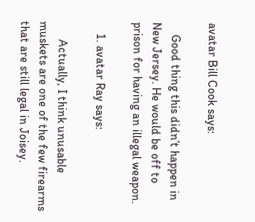avatar Bill Cook says:

    Good thing this didn’t happen in New Jersey. He would be off to prison for having an illegal weapon.

    1. avatar Ray says:

      Actually, I think unusable muskets are one of the few firearms that are still legal in Joisey.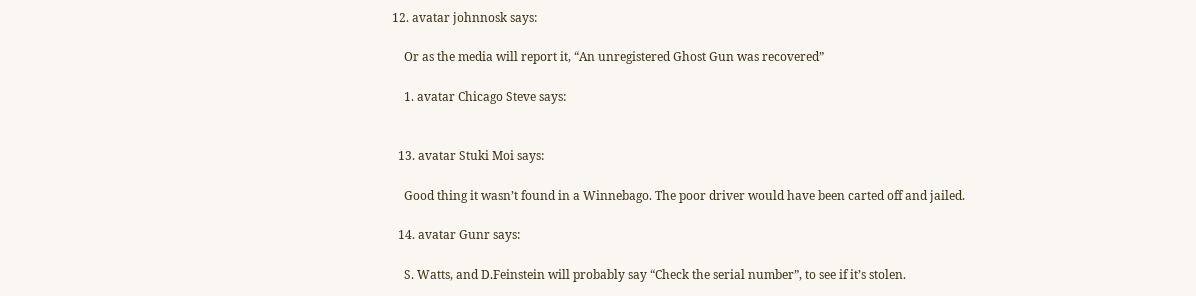12. avatar johnnosk says:

    Or as the media will report it, “An unregistered Ghost Gun was recovered”

    1. avatar Chicago Steve says:


  13. avatar Stuki Moi says:

    Good thing it wasn’t found in a Winnebago. The poor driver would have been carted off and jailed.

  14. avatar Gunr says:

    S. Watts, and D.Feinstein will probably say “Check the serial number”, to see if it’s stolen.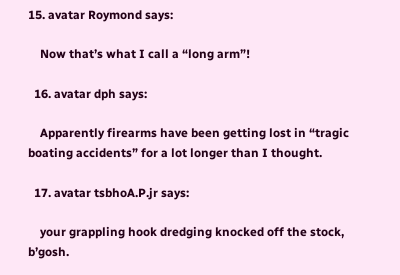15. avatar Roymond says:

    Now that’s what I call a “long arm”!

  16. avatar dph says:

    Apparently firearms have been getting lost in “tragic boating accidents” for a lot longer than I thought.

  17. avatar tsbhoA.P.jr says:

    your grappling hook dredging knocked off the stock, b’gosh.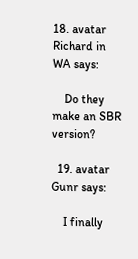18. avatar Richard in WA says:

    Do they make an SBR version?

  19. avatar Gunr says:

    I finally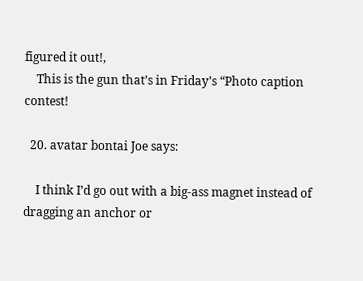figured it out!,
    This is the gun that’s in Friday’s “Photo caption contest!

  20. avatar bontai Joe says:

    I think I’d go out with a big-ass magnet instead of dragging an anchor or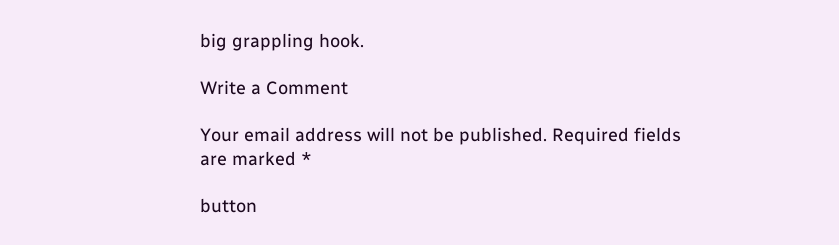big grappling hook.

Write a Comment

Your email address will not be published. Required fields are marked *

button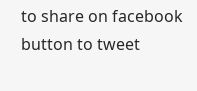to share on facebook
button to tweet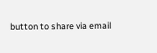button to share via email